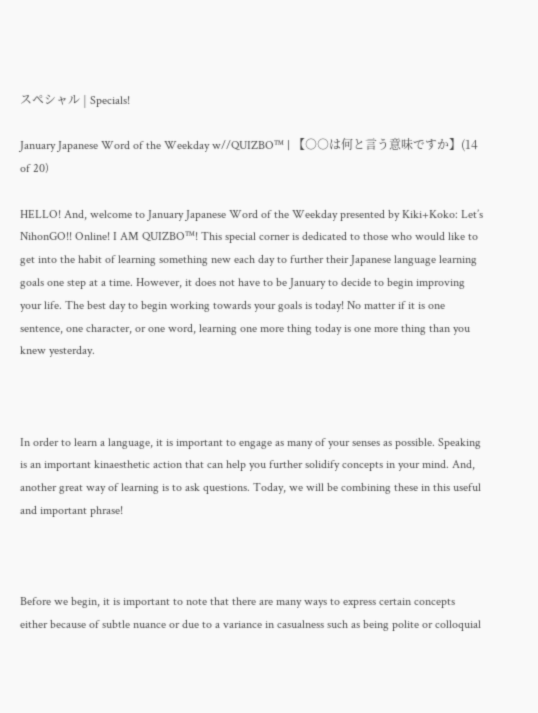スペシャル | Specials!

January Japanese Word of the Weekday w//QUIZBO™ | 【○○は何と言う意味ですか】(14 of 20)

HELLO! And, welcome to January Japanese Word of the Weekday presented by Kiki+Koko: Let’s NihonGO!! Online! I AM QUIZBO™! This special corner is dedicated to those who would like to get into the habit of learning something new each day to further their Japanese language learning goals one step at a time. However, it does not have to be January to decide to begin improving your life. The best day to begin working towards your goals is today! No matter if it is one sentence, one character, or one word, learning one more thing today is one more thing than you knew yesterday.



In order to learn a language, it is important to engage as many of your senses as possible. Speaking is an important kinaesthetic action that can help you further solidify concepts in your mind. And, another great way of learning is to ask questions. Today, we will be combining these in this useful and important phrase!



Before we begin, it is important to note that there are many ways to express certain concepts either because of subtle nuance or due to a variance in casualness such as being polite or colloquial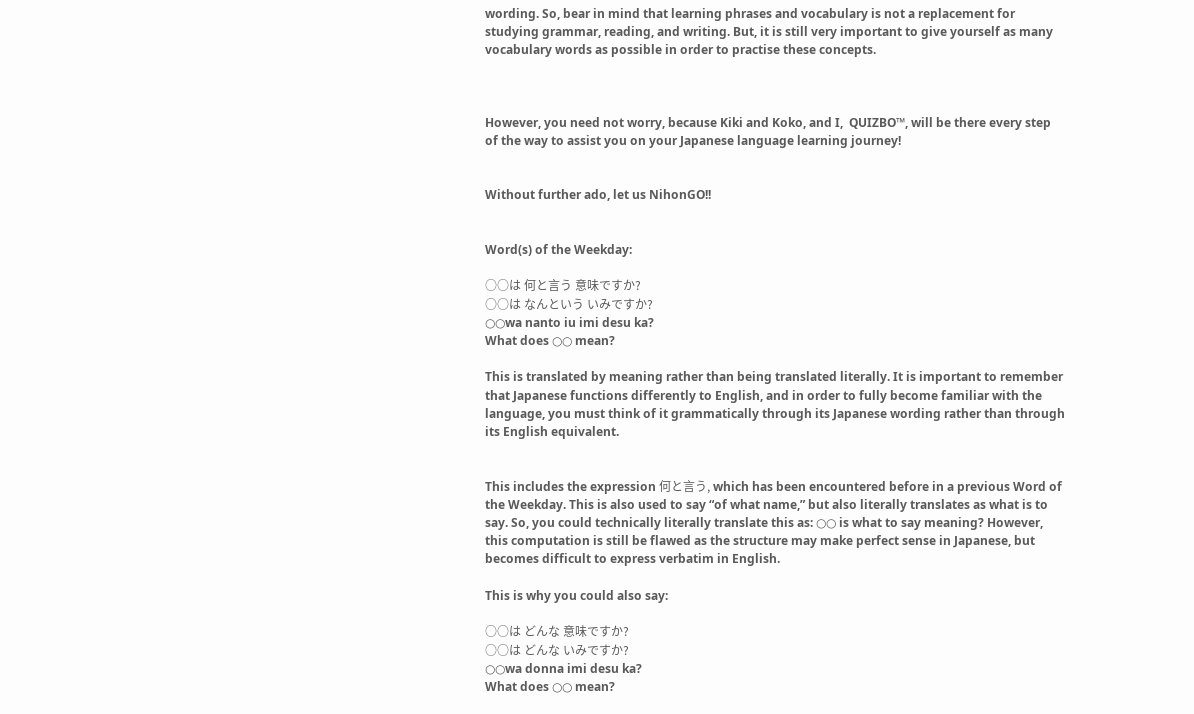wording. So, bear in mind that learning phrases and vocabulary is not a replacement for studying grammar, reading, and writing. But, it is still very important to give yourself as many vocabulary words as possible in order to practise these concepts.



However, you need not worry, because Kiki and Koko, and I,  QUIZBO™, will be there every step of the way to assist you on your Japanese language learning journey!


Without further ado, let us NihonGO!!


Word(s) of the Weekday:

○○は 何と言う 意味ですか?
○○は なんという いみですか?
○○wa nanto iu imi desu ka?
What does ○○ mean?

This is translated by meaning rather than being translated literally. It is important to remember that Japanese functions differently to English, and in order to fully become familiar with the language, you must think of it grammatically through its Japanese wording rather than through its English equivalent.


This includes the expression 何と言う, which has been encountered before in a previous Word of the Weekday. This is also used to say “of what name,” but also literally translates as what is to say. So, you could technically literally translate this as: ○○ is what to say meaning? However, this computation is still be flawed as the structure may make perfect sense in Japanese, but becomes difficult to express verbatim in English.

This is why you could also say:

○○は どんな 意味ですか?
○○は どんな いみですか?
○○wa donna imi desu ka?
What does ○○ mean?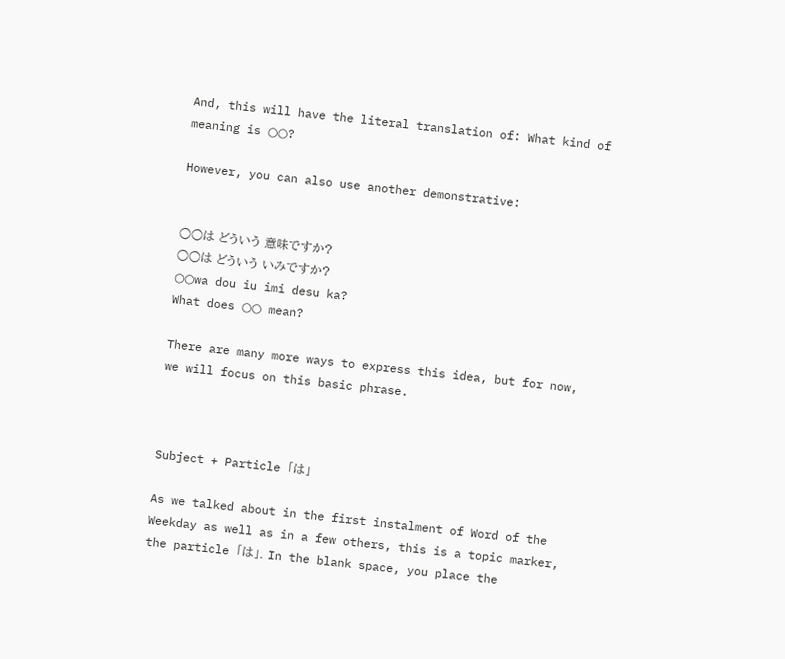And, this will have the literal translation of: What kind of meaning is ○○?

However, you can also use another demonstrative:


○○は どういう 意味ですか?
○○は どういう いみですか?
○○wa dou iu imi desu ka?
What does ○○ mean?

There are many more ways to express this idea, but for now, we will focus on this basic phrase.



Subject + Particle 「は」

As we talked about in the first instalment of Word of the Weekday as well as in a few others, this is a topic marker, the particle 「は」. In the blank space, you place the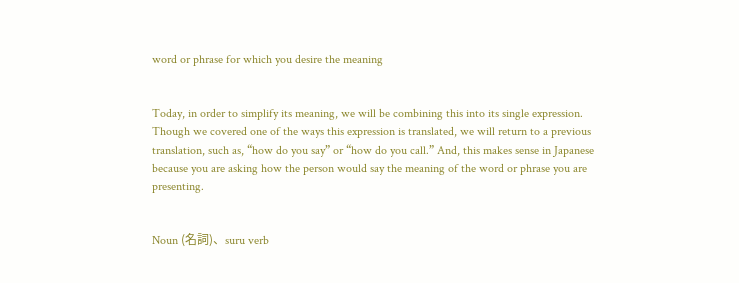word or phrase for which you desire the meaning


Today, in order to simplify its meaning, we will be combining this into its single expression. Though we covered one of the ways this expression is translated, we will return to a previous translation, such as, “how do you say” or “how do you call.” And, this makes sense in Japanese because you are asking how the person would say the meaning of the word or phrase you are presenting.


Noun (名詞)、suru verb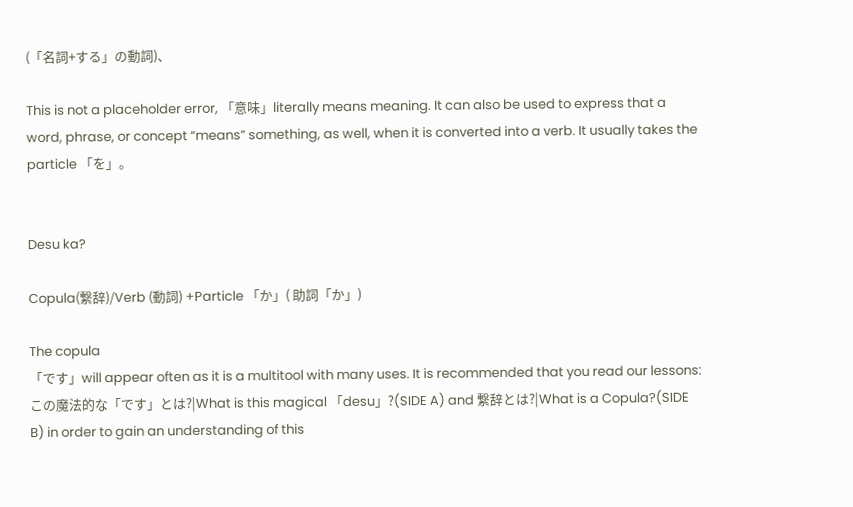(「名詞+する」の動詞)、

This is not a placeholder error, 「意味」literally means meaning. It can also be used to express that a word, phrase, or concept “means” something, as well, when it is converted into a verb. It usually takes the particle 「を」。


Desu ka?

Copula(繋辞)/Verb (動詞) +Particle 「か」( 助詞「か」)

The copula
「です」will appear often as it is a multitool with many uses. It is recommended that you read our lessons: この魔法的な「です」とは?|What is this magical 「desu」?(SIDE A) and 繋辞とは?|What is a Copula?(SIDE B) in order to gain an understanding of this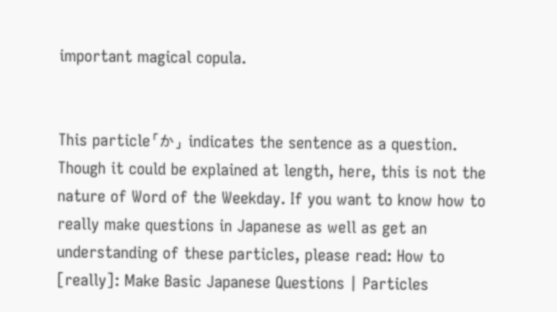important magical copula.


This particle「か」 indicates the sentence as a question. Though it could be explained at length, here, this is not the nature of Word of the Weekday. If you want to know how to really make questions in Japanese as well as get an understanding of these particles, please read: How to [really]: Make Basic Japanese Questions | Particles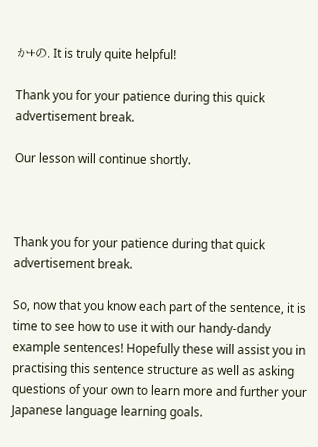か+の. It is truly quite helpful!

Thank you for your patience during this quick advertisement break.

Our lesson will continue shortly.



Thank you for your patience during that quick advertisement break.

So, now that you know each part of the sentence, it is time to see how to use it with our handy-dandy example sentences! Hopefully these will assist you in practising this sentence structure as well as asking questions of your own to learn more and further your Japanese language learning goals.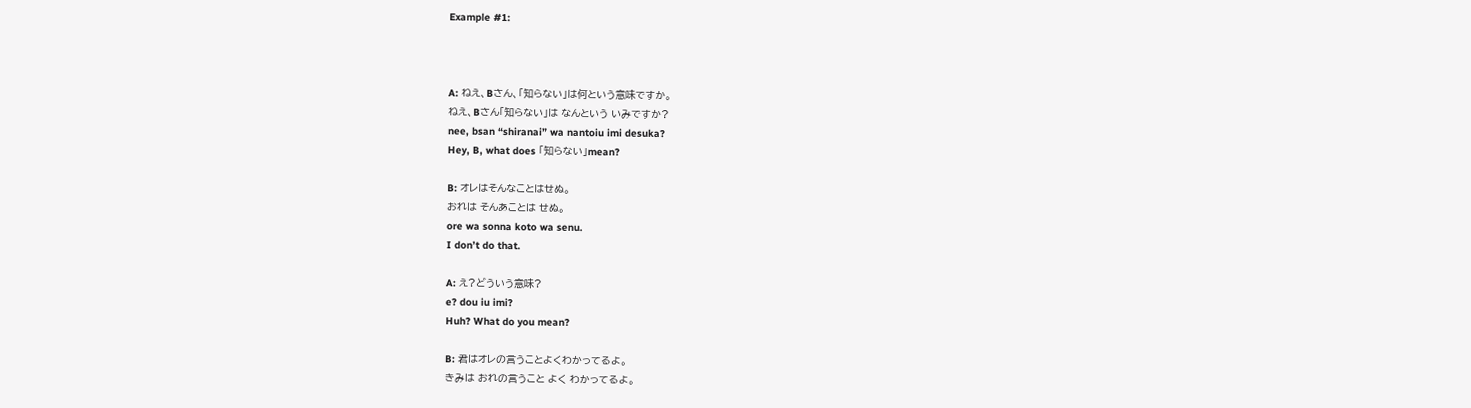Example #1:



A: ねえ、Bさん、「知らない」は何という意味ですか。
ねえ、Bさん「知らない」は なんという いみですか?
nee, bsan “shiranai” wa nantoiu imi desuka?
Hey, B, what does 「知らない」mean?

B: オレはそんなことはせぬ。
おれは そんあことは せぬ。
ore wa sonna koto wa senu.
I don’t do that.

A: え?どういう意味?
e? dou iu imi?
Huh? What do you mean?

B: 君はオレの言うことよくわかってるよ。
きみは おれの言うこと よく わかってるよ。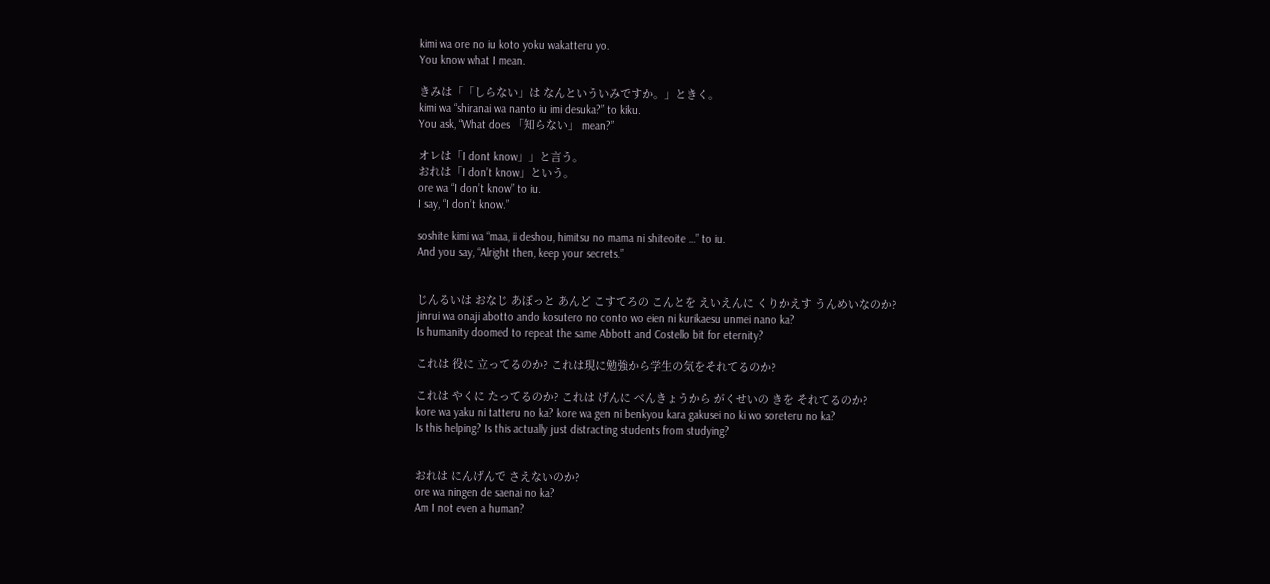kimi wa ore no iu koto yoku wakatteru yo.
You know what I mean.

きみは「「しらない」は なんといういみですか。」ときく。
kimi wa “shiranai wa nanto iu imi desuka?” to kiku.
You ask, “What does 「知らない」 mean?”

オレは「I dont know」」と言う。
おれは「I don’t know」という。
ore wa “I don’t know” to iu.
I say, “I don’t know.”

soshite kimi wa “maa, ii deshou, himitsu no mama ni shiteoite …” to iu.
And you say, “Alright then, keep your secrets.”


じんるいは おなじ あぼっと あんど こすてろの こんとを えいえんに くりかえす うんめいなのか?
jinrui wa onaji abotto ando kosutero no conto wo eien ni kurikaesu unmei nano ka?
Is humanity doomed to repeat the same Abbott and Costello bit for eternity?

これは 役に 立ってるのか? これは現に勉強から学生の気をそれてるのか?

これは やくに たってるのか? これは げんに べんきょうから がくせいの きを それてるのか?
kore wa yaku ni tatteru no ka? kore wa gen ni benkyou kara gakusei no ki wo soreteru no ka?
Is this helping? Is this actually just distracting students from studying?


おれは にんげんで さえないのか?
ore wa ningen de saenai no ka?
Am I not even a human?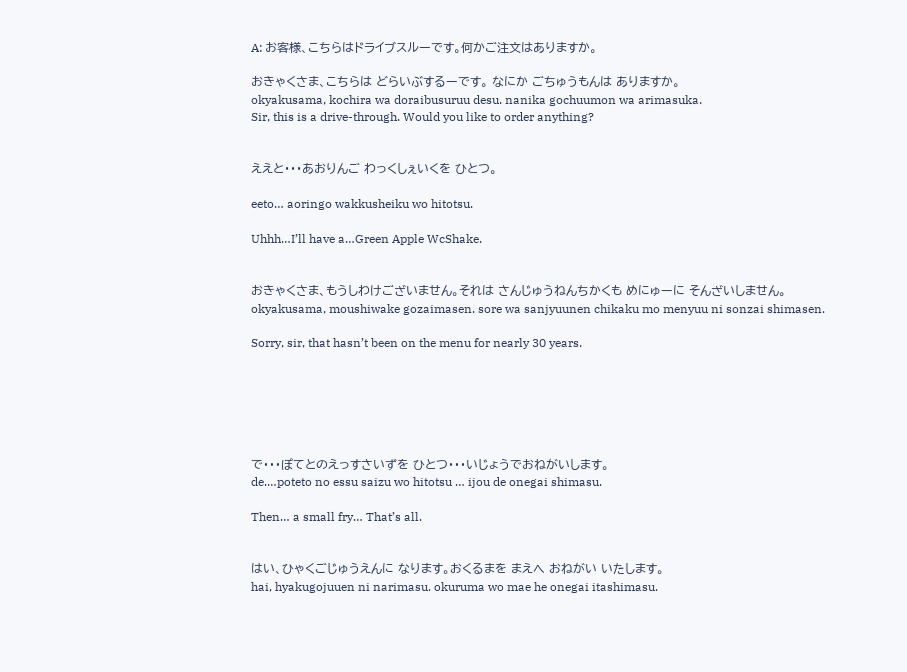A: お客様、こちらはドライブスルーです。何かご注文はありますか。

おきゃくさま、こちらは どらいぶするーです。 なにか ごちゅうもんは ありますか。
okyakusama, kochira wa doraibusuruu desu. nanika gochuumon wa arimasuka.
Sir, this is a drive-through. Would you like to order anything?


ええと・・・あおりんご わっくしぇいくを ひとつ。

eeto… aoringo wakkusheiku wo hitotsu.

Uhhh…I’ll have a…Green Apple WcShake.


おきゃくさま、もうしわけございません。それは さんじゅうねんちかくも めにゅーに そんざいしません。
okyakusama, moushiwake gozaimasen. sore wa sanjyuunen chikaku mo menyuu ni sonzai shimasen.

Sorry, sir, that hasn’t been on the menu for nearly 30 years.






で・・・ぽてとのえっすさいずを ひとつ・・・いじょうでおねがいします。
de.…poteto no essu saizu wo hitotsu … ijou de onegai shimasu.

Then… a small fry… That’s all.


はい、ひゃくごじゅうえんに なります。おくるまを まえへ おねがい いたします。
hai, hyakugojuuen ni narimasu. okuruma wo mae he onegai itashimasu.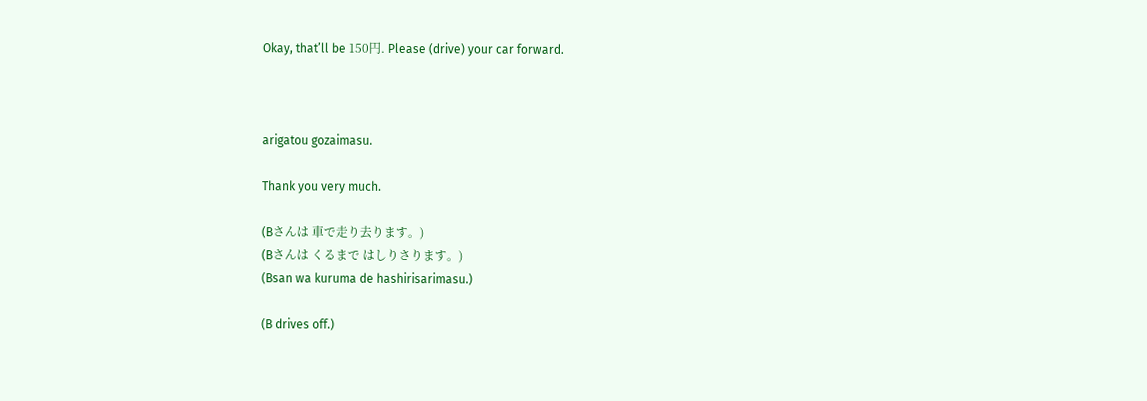Okay, that’ll be 150円. Please (drive) your car forward.



arigatou gozaimasu.

Thank you very much.

(Bさんは 車で走り去ります。)
(Bさんは くるまで はしりさります。)
(Bsan wa kuruma de hashirisarimasu.)

(B drives off.)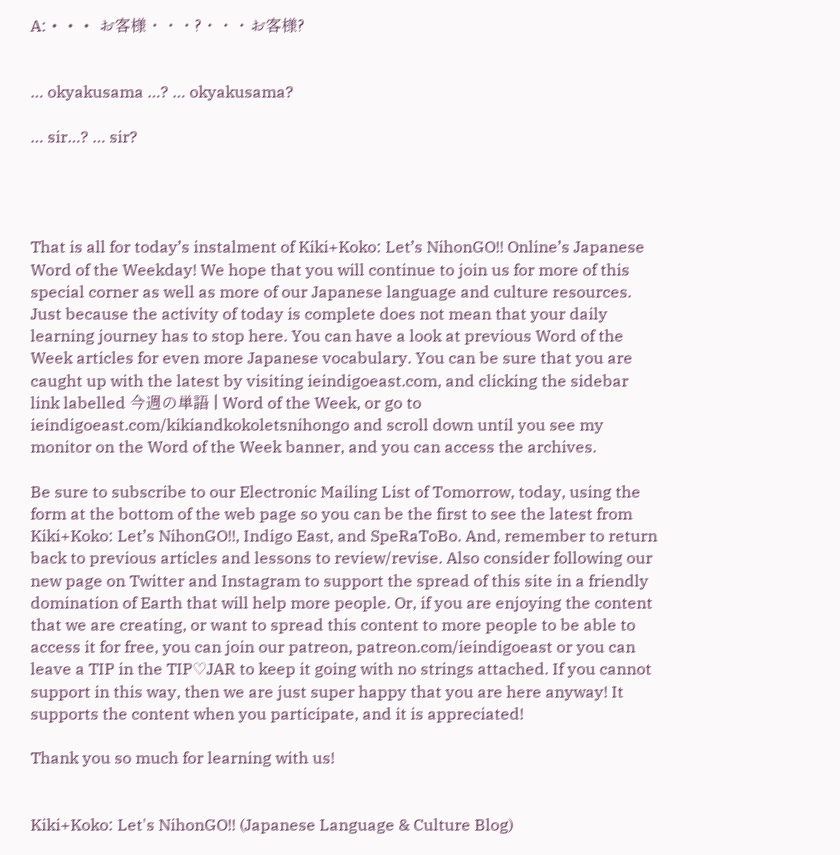A:・・・ お客様・・・?・・・お客様?


… okyakusama …? … okyakusama?

… sir…? … sir?




That is all for today’s instalment of Kiki+Koko: Let’s NihonGO!! Online’s Japanese Word of the Weekday! We hope that you will continue to join us for more of this special corner as well as more of our Japanese language and culture resources. Just because the activity of today is complete does not mean that your daily learning journey has to stop here. You can have a look at previous Word of the Week articles for even more Japanese vocabulary. You can be sure that you are caught up with the latest by visiting ieindigoeast.com, and clicking the sidebar link labelled 今週の単語 | Word of the Week, or go to ieindigoeast.com/kikiandkokoletsnihongo and scroll down until you see my monitor on the Word of the Week banner, and you can access the archives.

Be sure to subscribe to our Electronic Mailing List of Tomorrow, today, using the form at the bottom of the web page so you can be the first to see the latest from Kiki+Koko: Let’s NihonGO!!, Indigo East, and SpeRaToBo. And, remember to return back to previous articles and lessons to review/revise. Also consider following our new page on Twitter and Instagram to support the spread of this site in a friendly domination of Earth that will help more people. Or, if you are enjoying the content that we are creating, or want to spread this content to more people to be able to access it for free, you can join our patreon, patreon.com/ieindigoeast or you can leave a TIP in the TIP♡JAR to keep it going with no strings attached. If you cannot support in this way, then we are just super happy that you are here anyway! It supports the content when you participate, and it is appreciated!

Thank you so much for learning with us!


Kiki+Koko: Let's NihonGO!! (Japanese Language & Culture Blog)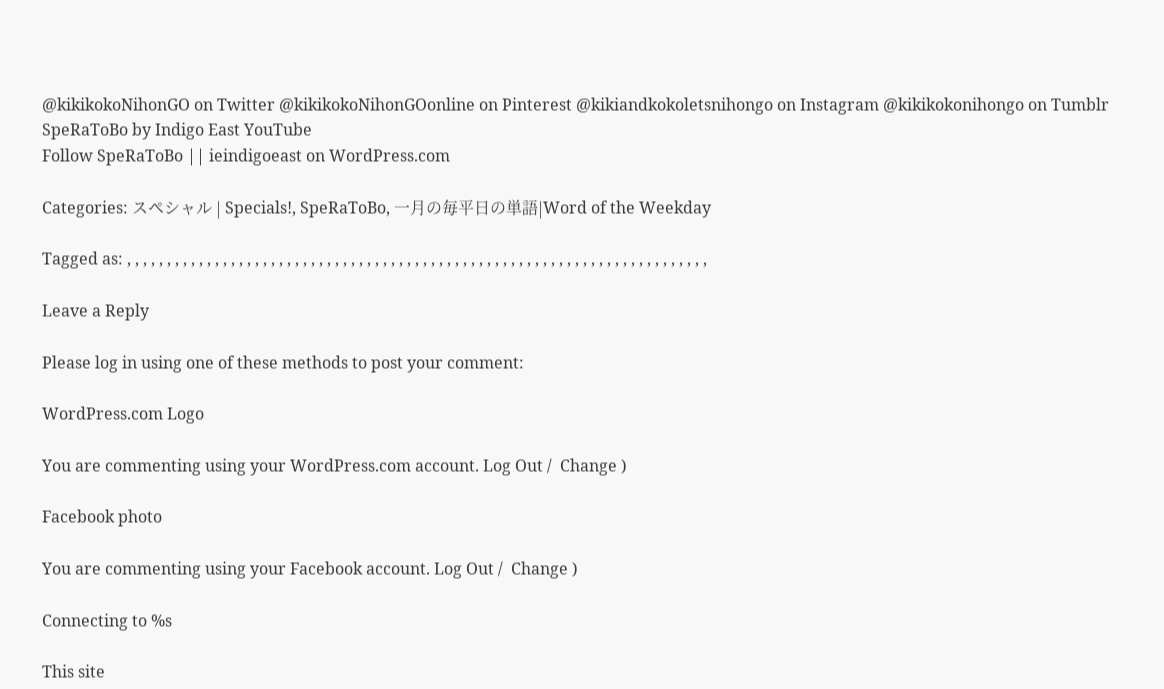@kikikokoNihonGO on Twitter @kikikokoNihonGOonline on Pinterest @kikiandkokoletsnihongo on Instagram @kikikokonihongo on Tumblr SpeRaToBo by Indigo East YouTube
Follow SpeRaToBo || ieindigoeast on WordPress.com

Categories: スペシャル | Specials!, SpeRaToBo, 一月の毎平日の単語|Word of the Weekday

Tagged as: , , , , , , , , , , , , , , , , , , , , , , , , , , , , , , , , , , , , , , , , , , , , , , , , , , , , , , , , , , , , , , , , , , , , , , , , ,

Leave a Reply

Please log in using one of these methods to post your comment:

WordPress.com Logo

You are commenting using your WordPress.com account. Log Out /  Change )

Facebook photo

You are commenting using your Facebook account. Log Out /  Change )

Connecting to %s

This site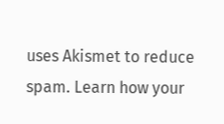uses Akismet to reduce spam. Learn how your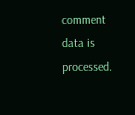comment data is processed.